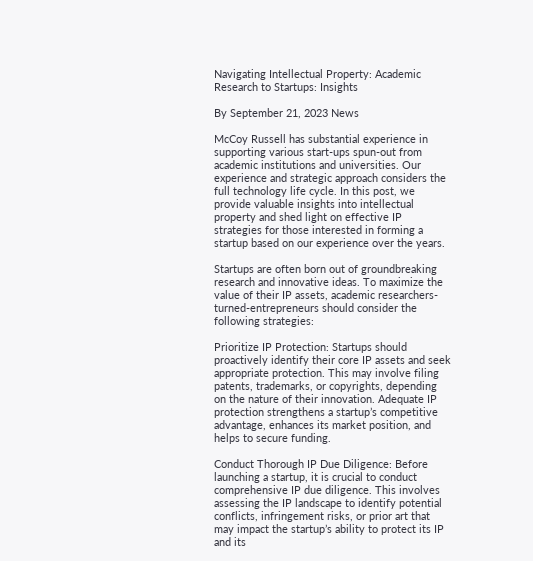Navigating Intellectual Property: Academic Research to Startups: Insights

By September 21, 2023 News

McCoy Russell has substantial experience in supporting various start-ups spun-out from academic institutions and universities. Our experience and strategic approach considers the full technology life cycle. In this post, we provide valuable insights into intellectual property and shed light on effective IP strategies for those interested in forming a startup based on our experience over the years.

Startups are often born out of groundbreaking research and innovative ideas. To maximize the value of their IP assets, academic researchers-turned-entrepreneurs should consider the following strategies:

Prioritize IP Protection: Startups should proactively identify their core IP assets and seek appropriate protection. This may involve filing patents, trademarks, or copyrights, depending on the nature of their innovation. Adequate IP protection strengthens a startup’s competitive advantage, enhances its market position, and helps to secure funding.

Conduct Thorough IP Due Diligence: Before launching a startup, it is crucial to conduct comprehensive IP due diligence. This involves assessing the IP landscape to identify potential conflicts, infringement risks, or prior art that may impact the startup’s ability to protect its IP and its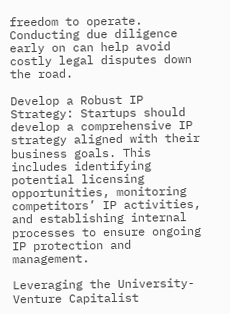freedom to operate. Conducting due diligence early on can help avoid costly legal disputes down the road.

Develop a Robust IP Strategy: Startups should develop a comprehensive IP strategy aligned with their business goals. This includes identifying potential licensing opportunities, monitoring competitors’ IP activities, and establishing internal processes to ensure ongoing IP protection and management.

Leveraging the University-Venture Capitalist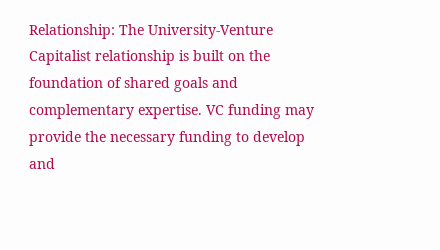Relationship: The University-Venture Capitalist relationship is built on the foundation of shared goals and complementary expertise. VC funding may provide the necessary funding to develop and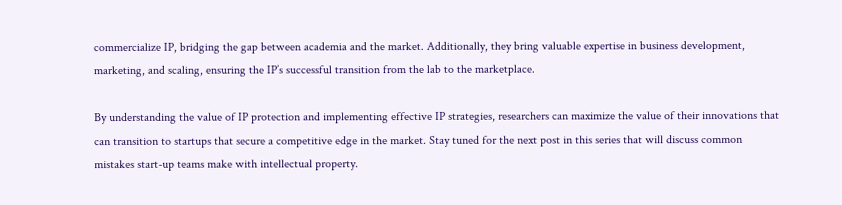commercialize IP, bridging the gap between academia and the market. Additionally, they bring valuable expertise in business development, marketing, and scaling, ensuring the IP’s successful transition from the lab to the marketplace.

By understanding the value of IP protection and implementing effective IP strategies, researchers can maximize the value of their innovations that can transition to startups that secure a competitive edge in the market. Stay tuned for the next post in this series that will discuss common mistakes start-up teams make with intellectual property.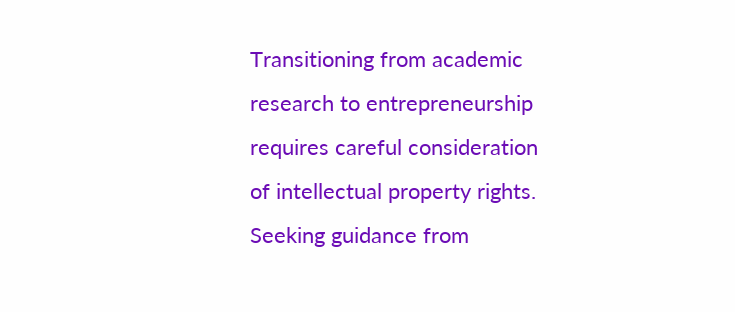Transitioning from academic research to entrepreneurship requires careful consideration of intellectual property rights. Seeking guidance from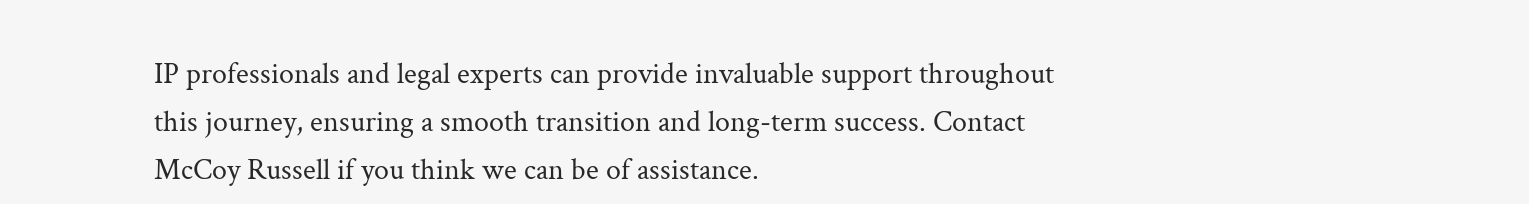IP professionals and legal experts can provide invaluable support throughout this journey, ensuring a smooth transition and long-term success. Contact McCoy Russell if you think we can be of assistance.